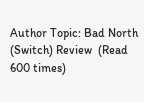Author Topic: Bad North (Switch) Review  (Read 600 times)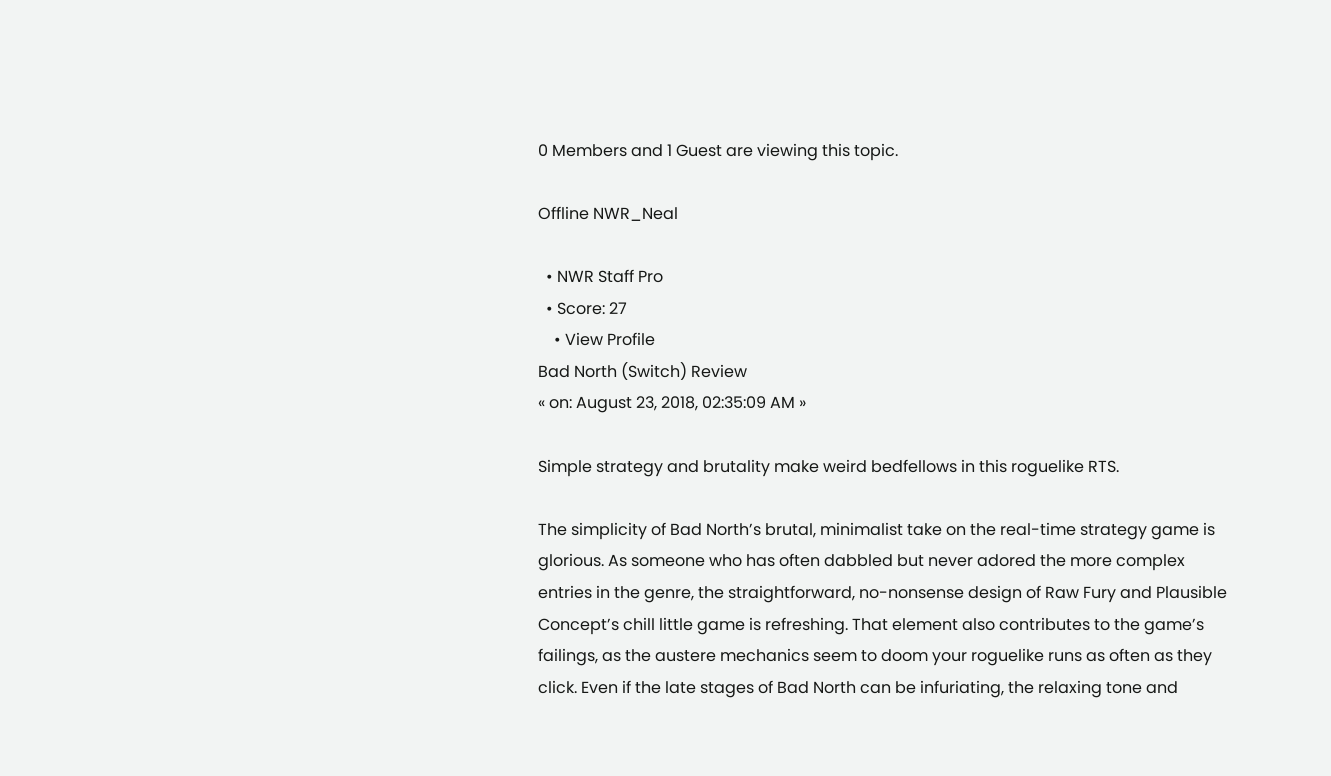0 Members and 1 Guest are viewing this topic.

Offline NWR_Neal

  • NWR Staff Pro
  • Score: 27
    • View Profile
Bad North (Switch) Review
« on: August 23, 2018, 02:35:09 AM »

Simple strategy and brutality make weird bedfellows in this roguelike RTS.

The simplicity of Bad North’s brutal, minimalist take on the real-time strategy game is glorious. As someone who has often dabbled but never adored the more complex entries in the genre, the straightforward, no-nonsense design of Raw Fury and Plausible Concept’s chill little game is refreshing. That element also contributes to the game’s failings, as the austere mechanics seem to doom your roguelike runs as often as they click. Even if the late stages of Bad North can be infuriating, the relaxing tone and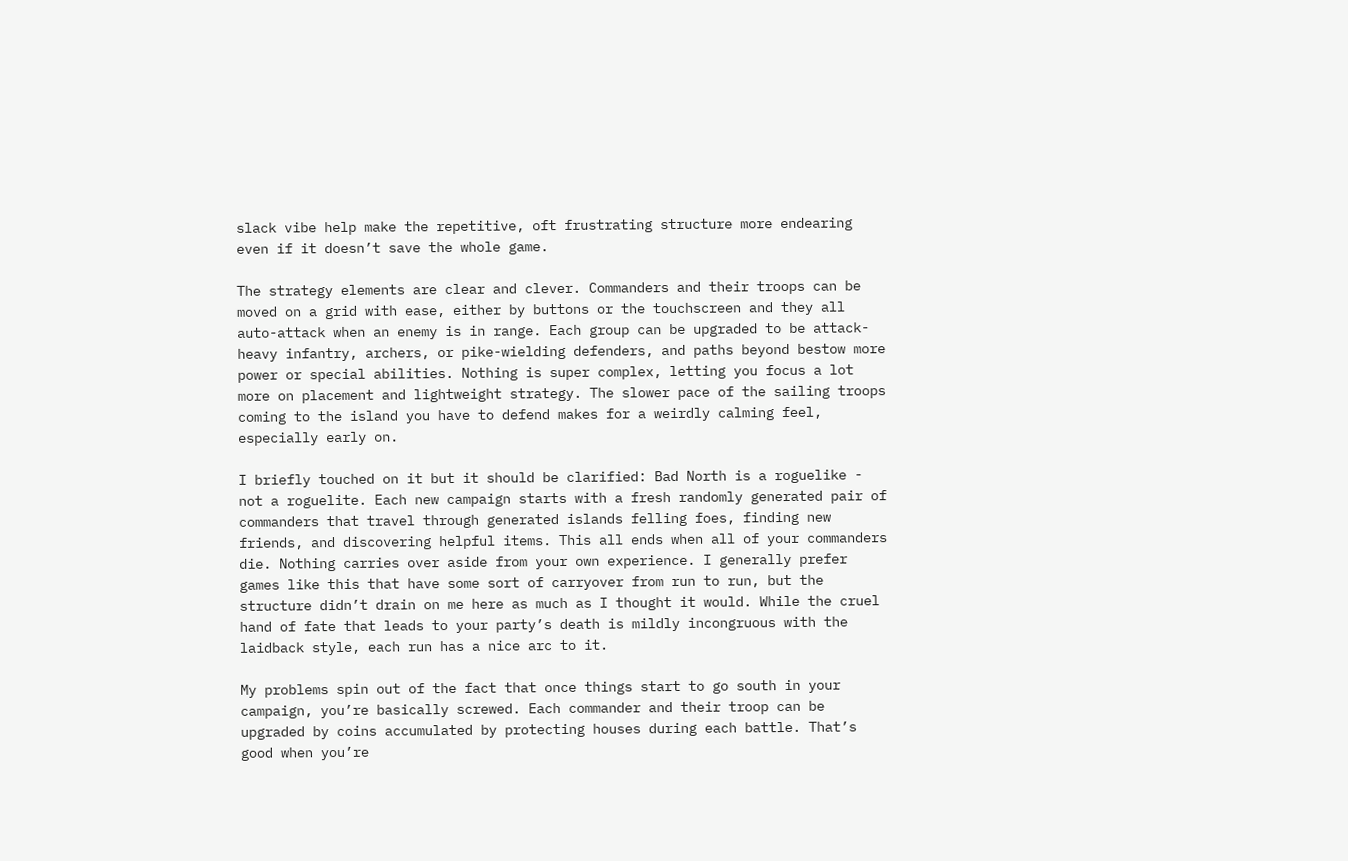slack vibe help make the repetitive, oft frustrating structure more endearing even if it doesn’t save the whole game.

The strategy elements are clear and clever. Commanders and their troops can be moved on a grid with ease, either by buttons or the touchscreen and they all auto-attack when an enemy is in range. Each group can be upgraded to be attack-heavy infantry, archers, or pike-wielding defenders, and paths beyond bestow more power or special abilities. Nothing is super complex, letting you focus a lot more on placement and lightweight strategy. The slower pace of the sailing troops coming to the island you have to defend makes for a weirdly calming feel, especially early on.

I briefly touched on it but it should be clarified: Bad North is a roguelike - not a roguelite. Each new campaign starts with a fresh randomly generated pair of commanders that travel through generated islands felling foes, finding new friends, and discovering helpful items. This all ends when all of your commanders die. Nothing carries over aside from your own experience. I generally prefer games like this that have some sort of carryover from run to run, but the structure didn’t drain on me here as much as I thought it would. While the cruel hand of fate that leads to your party’s death is mildly incongruous with the laidback style, each run has a nice arc to it.

My problems spin out of the fact that once things start to go south in your campaign, you’re basically screwed. Each commander and their troop can be upgraded by coins accumulated by protecting houses during each battle. That’s good when you’re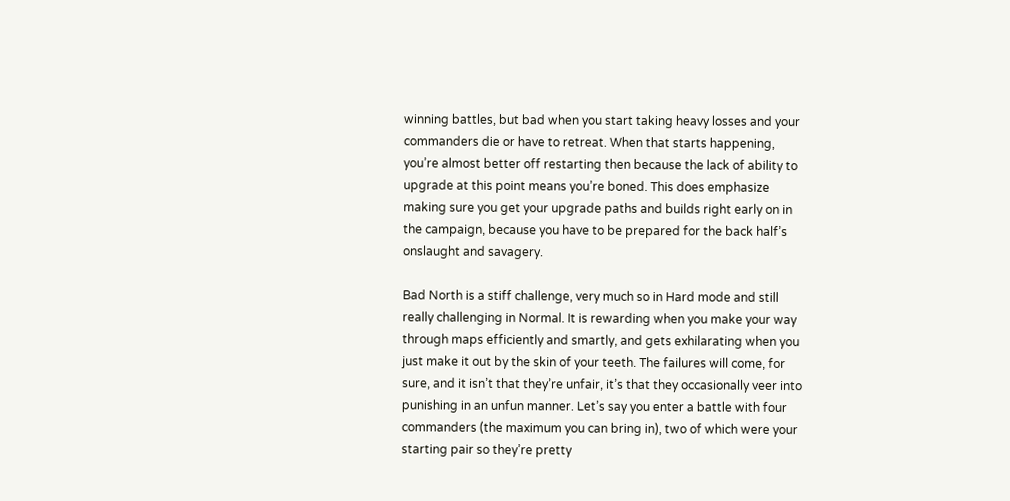winning battles, but bad when you start taking heavy losses and your commanders die or have to retreat. When that starts happening, you’re almost better off restarting then because the lack of ability to upgrade at this point means you’re boned. This does emphasize making sure you get your upgrade paths and builds right early on in the campaign, because you have to be prepared for the back half’s onslaught and savagery.

Bad North is a stiff challenge, very much so in Hard mode and still really challenging in Normal. It is rewarding when you make your way through maps efficiently and smartly, and gets exhilarating when you just make it out by the skin of your teeth. The failures will come, for sure, and it isn’t that they’re unfair, it’s that they occasionally veer into punishing in an unfun manner. Let’s say you enter a battle with four commanders (the maximum you can bring in), two of which were your starting pair so they’re pretty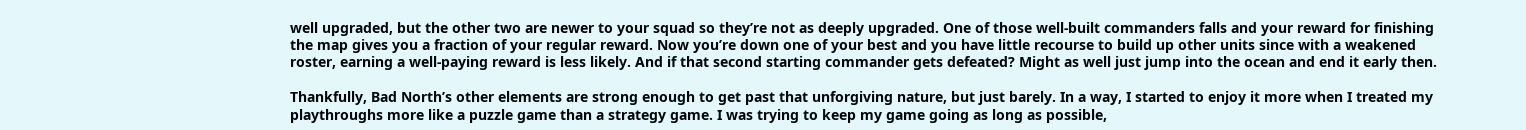well upgraded, but the other two are newer to your squad so they’re not as deeply upgraded. One of those well-built commanders falls and your reward for finishing the map gives you a fraction of your regular reward. Now you’re down one of your best and you have little recourse to build up other units since with a weakened roster, earning a well-paying reward is less likely. And if that second starting commander gets defeated? Might as well just jump into the ocean and end it early then.

Thankfully, Bad North’s other elements are strong enough to get past that unforgiving nature, but just barely. In a way, I started to enjoy it more when I treated my playthroughs more like a puzzle game than a strategy game. I was trying to keep my game going as long as possible,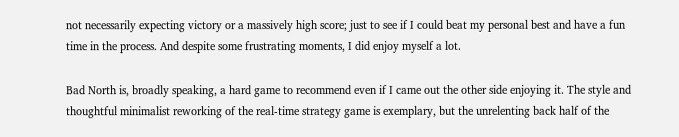not necessarily expecting victory or a massively high score; just to see if I could beat my personal best and have a fun time in the process. And despite some frustrating moments, I did enjoy myself a lot.

Bad North is, broadly speaking, a hard game to recommend even if I came out the other side enjoying it. The style and thoughtful minimalist reworking of the real-time strategy game is exemplary, but the unrelenting back half of the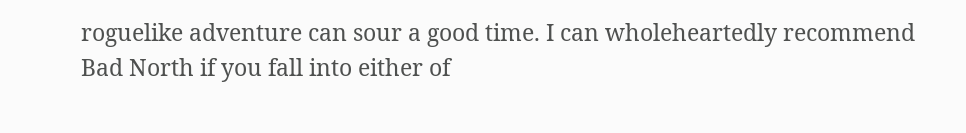roguelike adventure can sour a good time. I can wholeheartedly recommend Bad North if you fall into either of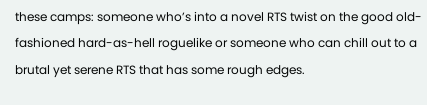these camps: someone who’s into a novel RTS twist on the good old-fashioned hard-as-hell roguelike or someone who can chill out to a brutal yet serene RTS that has some rough edges.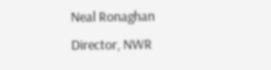Neal Ronaghan
Director, NWR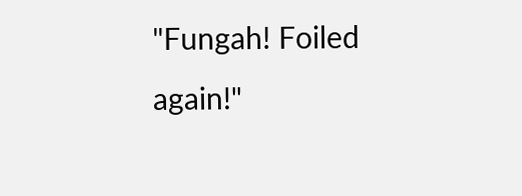"Fungah! Foiled again!"